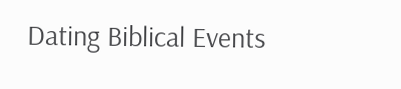Dating Biblical Events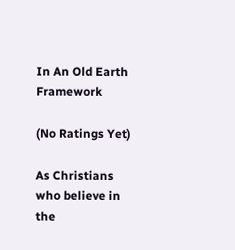In An Old Earth Framework

(No Ratings Yet)

As Christians who believe in the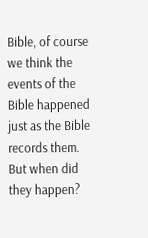Bible, of course we think the events of the Bible happened just as the Bible records them. But when did they happen?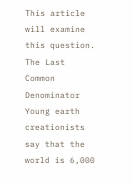This article will examine this question. The Last Common Denominator Young earth creationists say that the world is 6,000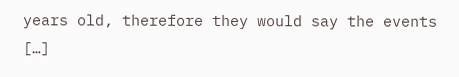years old, therefore they would say the events […]